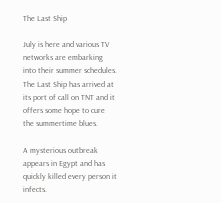The Last Ship

July is here and various TV networks are embarking into their summer schedules. The Last Ship has arrived at its port of call on TNT and it offers some hope to cure the summertime blues.

A mysterious outbreak appears in Egypt and has quickly killed every person it infects.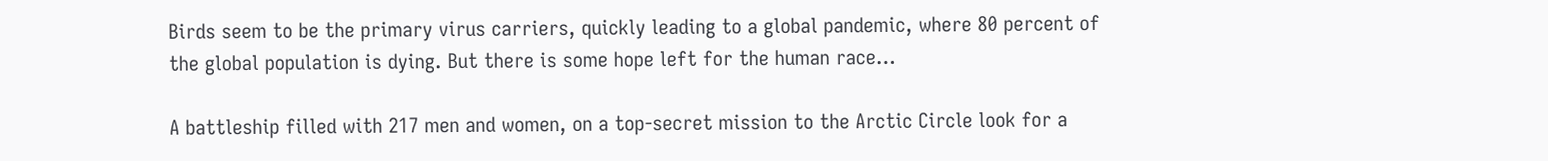Birds seem to be the primary virus carriers, quickly leading to a global pandemic, where 80 percent of the global population is dying. But there is some hope left for the human race…

A battleship filled with 217 men and women, on a top-secret mission to the Arctic Circle look for a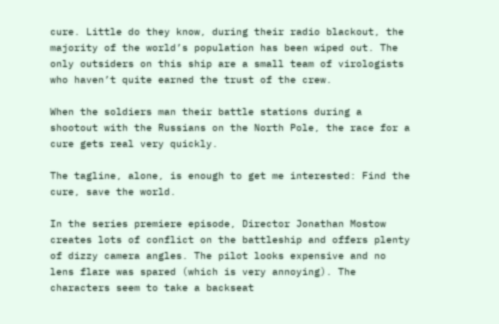cure. Little do they know, during their radio blackout, the majority of the world’s population has been wiped out. The only outsiders on this ship are a small team of virologists who haven’t quite earned the trust of the crew.

When the soldiers man their battle stations during a shootout with the Russians on the North Pole, the race for a cure gets real very quickly.

The tagline, alone, is enough to get me interested: Find the cure, save the world.

In the series premiere episode, Director Jonathan Mostow creates lots of conflict on the battleship and offers plenty of dizzy camera angles. The pilot looks expensive and no lens flare was spared (which is very annoying). The characters seem to take a backseat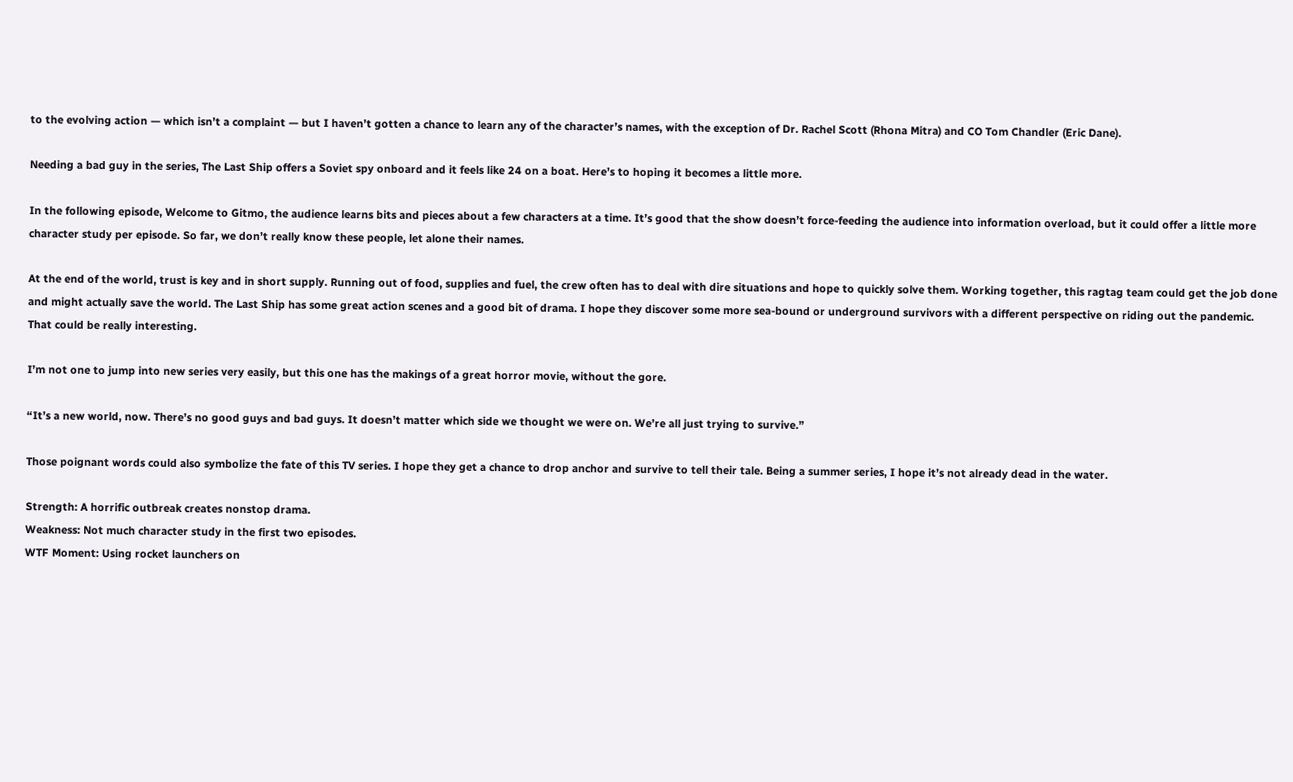to the evolving action — which isn’t a complaint — but I haven’t gotten a chance to learn any of the character’s names, with the exception of Dr. Rachel Scott (Rhona Mitra) and CO Tom Chandler (Eric Dane).

Needing a bad guy in the series, The Last Ship offers a Soviet spy onboard and it feels like 24 on a boat. Here’s to hoping it becomes a little more.

In the following episode, Welcome to Gitmo, the audience learns bits and pieces about a few characters at a time. It’s good that the show doesn’t force-feeding the audience into information overload, but it could offer a little more character study per episode. So far, we don’t really know these people, let alone their names.

At the end of the world, trust is key and in short supply. Running out of food, supplies and fuel, the crew often has to deal with dire situations and hope to quickly solve them. Working together, this ragtag team could get the job done and might actually save the world. The Last Ship has some great action scenes and a good bit of drama. I hope they discover some more sea-bound or underground survivors with a different perspective on riding out the pandemic. That could be really interesting.

I’m not one to jump into new series very easily, but this one has the makings of a great horror movie, without the gore.

“It’s a new world, now. There’s no good guys and bad guys. It doesn’t matter which side we thought we were on. We’re all just trying to survive.”

Those poignant words could also symbolize the fate of this TV series. I hope they get a chance to drop anchor and survive to tell their tale. Being a summer series, I hope it’s not already dead in the water.

Strength: A horrific outbreak creates nonstop drama.
Weakness: Not much character study in the first two episodes.
WTF Moment: Using rocket launchers on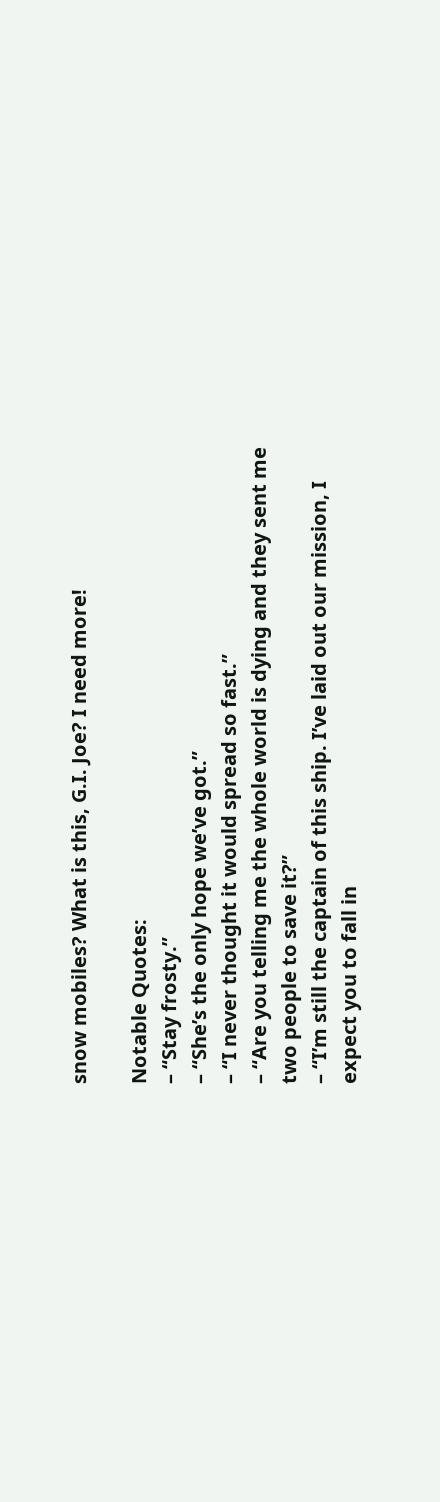snow mobiles? What is this, G.I. Joe? I need more!

Notable Quotes:
– “Stay frosty.”
– “She’s the only hope we’ve got.”
– “I never thought it would spread so fast.”
– “Are you telling me the whole world is dying and they sent me two people to save it?”
– “I’m still the captain of this ship. I’ve laid out our mission, I expect you to fall in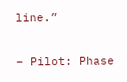line.”

– Pilot: Phase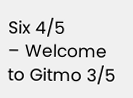Six 4/5
– Welcome to Gitmo 3/5